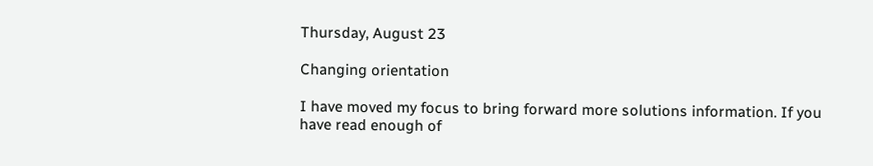Thursday, August 23

Changing orientation

I have moved my focus to bring forward more solutions information. If you have read enough of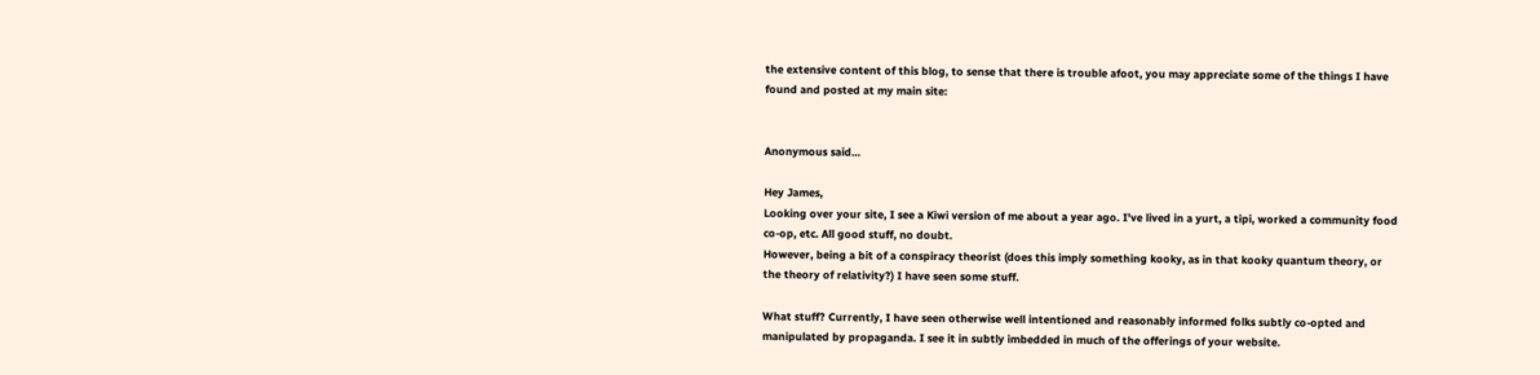the extensive content of this blog, to sense that there is trouble afoot, you may appreciate some of the things I have found and posted at my main site:


Anonymous said...

Hey James,
Looking over your site, I see a Kiwi version of me about a year ago. I've lived in a yurt, a tipi, worked a community food co-op, etc. All good stuff, no doubt.
However, being a bit of a conspiracy theorist (does this imply something kooky, as in that kooky quantum theory, or the theory of relativity?) I have seen some stuff.

What stuff? Currently, I have seen otherwise well intentioned and reasonably informed folks subtly co-opted and manipulated by propaganda. I see it in subtly imbedded in much of the offerings of your website.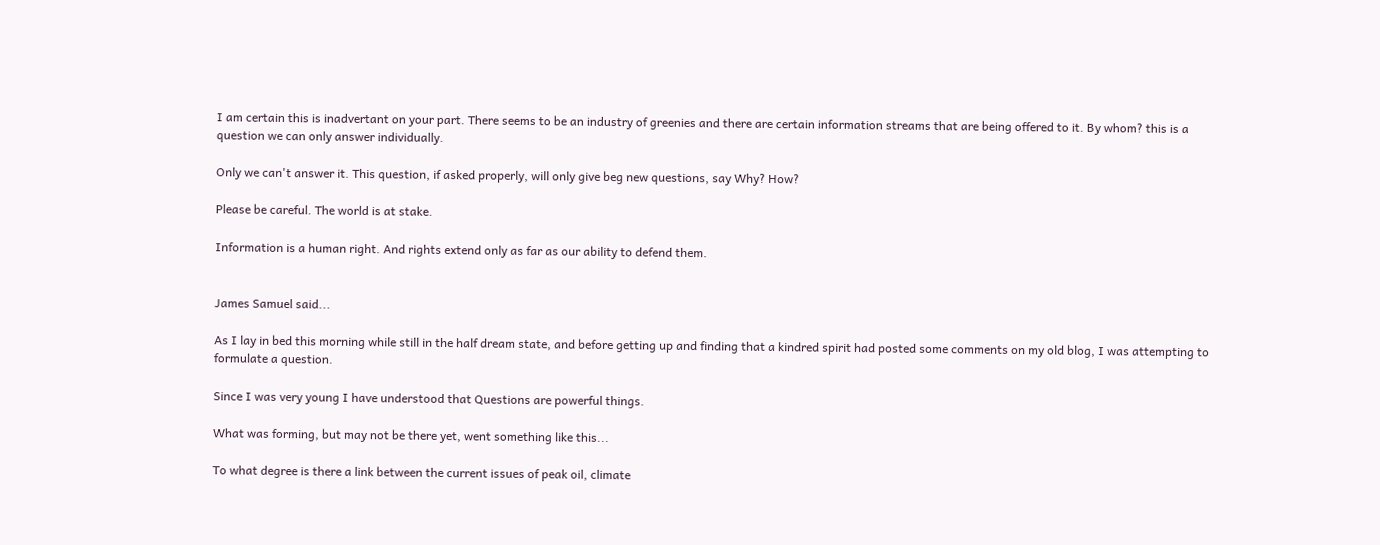I am certain this is inadvertant on your part. There seems to be an industry of greenies and there are certain information streams that are being offered to it. By whom? this is a question we can only answer individually.

Only we can't answer it. This question, if asked properly, will only give beg new questions, say Why? How?

Please be careful. The world is at stake.

Information is a human right. And rights extend only as far as our ability to defend them.


James Samuel said...

As I lay in bed this morning while still in the half dream state, and before getting up and finding that a kindred spirit had posted some comments on my old blog, I was attempting to formulate a question.

Since I was very young I have understood that Questions are powerful things.

What was forming, but may not be there yet, went something like this...

To what degree is there a link between the current issues of peak oil, climate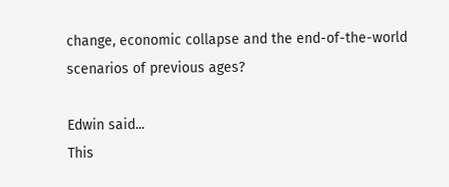change, economic collapse and the end-of-the-world scenarios of previous ages?

Edwin said...
This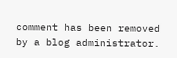comment has been removed by a blog administrator.